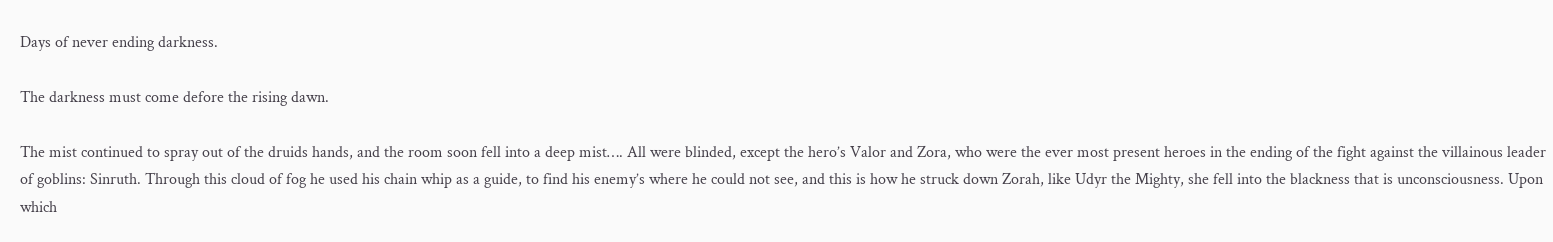Days of never ending darkness.

The darkness must come defore the rising dawn.

The mist continued to spray out of the druids hands, and the room soon fell into a deep mist…. All were blinded, except the hero’s Valor and Zora, who were the ever most present heroes in the ending of the fight against the villainous leader of goblins: Sinruth. Through this cloud of fog he used his chain whip as a guide, to find his enemy’s where he could not see, and this is how he struck down Zorah, like Udyr the Mighty, she fell into the blackness that is unconsciousness. Upon which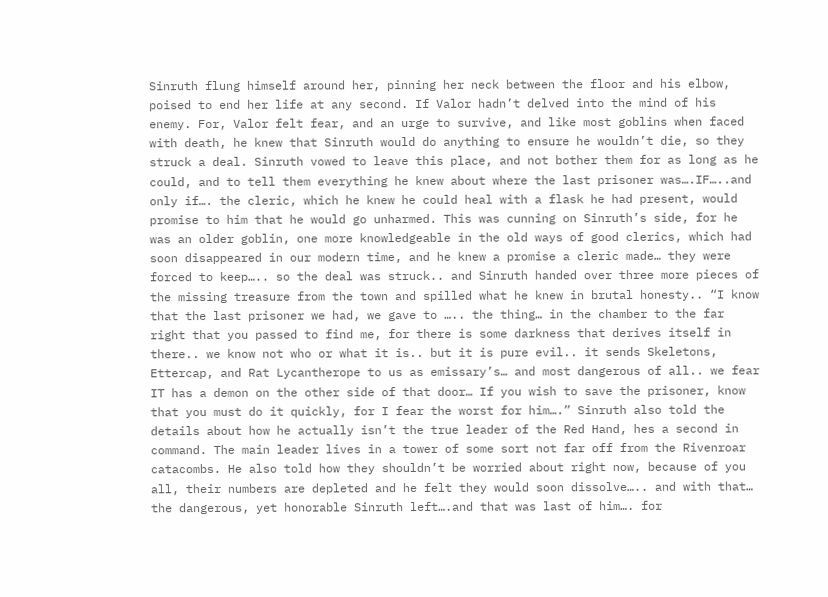Sinruth flung himself around her, pinning her neck between the floor and his elbow, poised to end her life at any second. If Valor hadn’t delved into the mind of his enemy. For, Valor felt fear, and an urge to survive, and like most goblins when faced with death, he knew that Sinruth would do anything to ensure he wouldn’t die, so they struck a deal. Sinruth vowed to leave this place, and not bother them for as long as he could, and to tell them everything he knew about where the last prisoner was….IF…..and only if…. the cleric, which he knew he could heal with a flask he had present, would promise to him that he would go unharmed. This was cunning on Sinruth’s side, for he was an older goblin, one more knowledgeable in the old ways of good clerics, which had soon disappeared in our modern time, and he knew a promise a cleric made… they were forced to keep….. so the deal was struck.. and Sinruth handed over three more pieces of the missing treasure from the town and spilled what he knew in brutal honesty.. “I know that the last prisoner we had, we gave to ….. the thing… in the chamber to the far right that you passed to find me, for there is some darkness that derives itself in there.. we know not who or what it is.. but it is pure evil.. it sends Skeletons, Ettercap, and Rat Lycantherope to us as emissary’s… and most dangerous of all.. we fear IT has a demon on the other side of that door… If you wish to save the prisoner, know that you must do it quickly, for I fear the worst for him….” Sinruth also told the details about how he actually isn’t the true leader of the Red Hand, hes a second in command. The main leader lives in a tower of some sort not far off from the Rivenroar catacombs. He also told how they shouldn’t be worried about right now, because of you all, their numbers are depleted and he felt they would soon dissolve….. and with that… the dangerous, yet honorable Sinruth left….and that was last of him…. for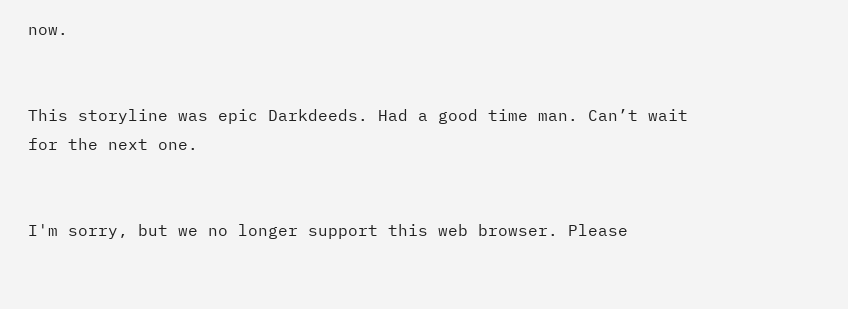now.


This storyline was epic Darkdeeds. Had a good time man. Can’t wait for the next one.


I'm sorry, but we no longer support this web browser. Please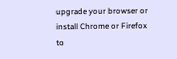upgrade your browser or install Chrome or Firefox to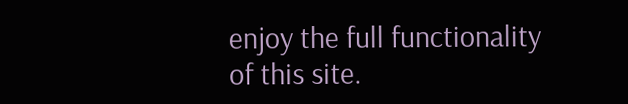enjoy the full functionality of this site.